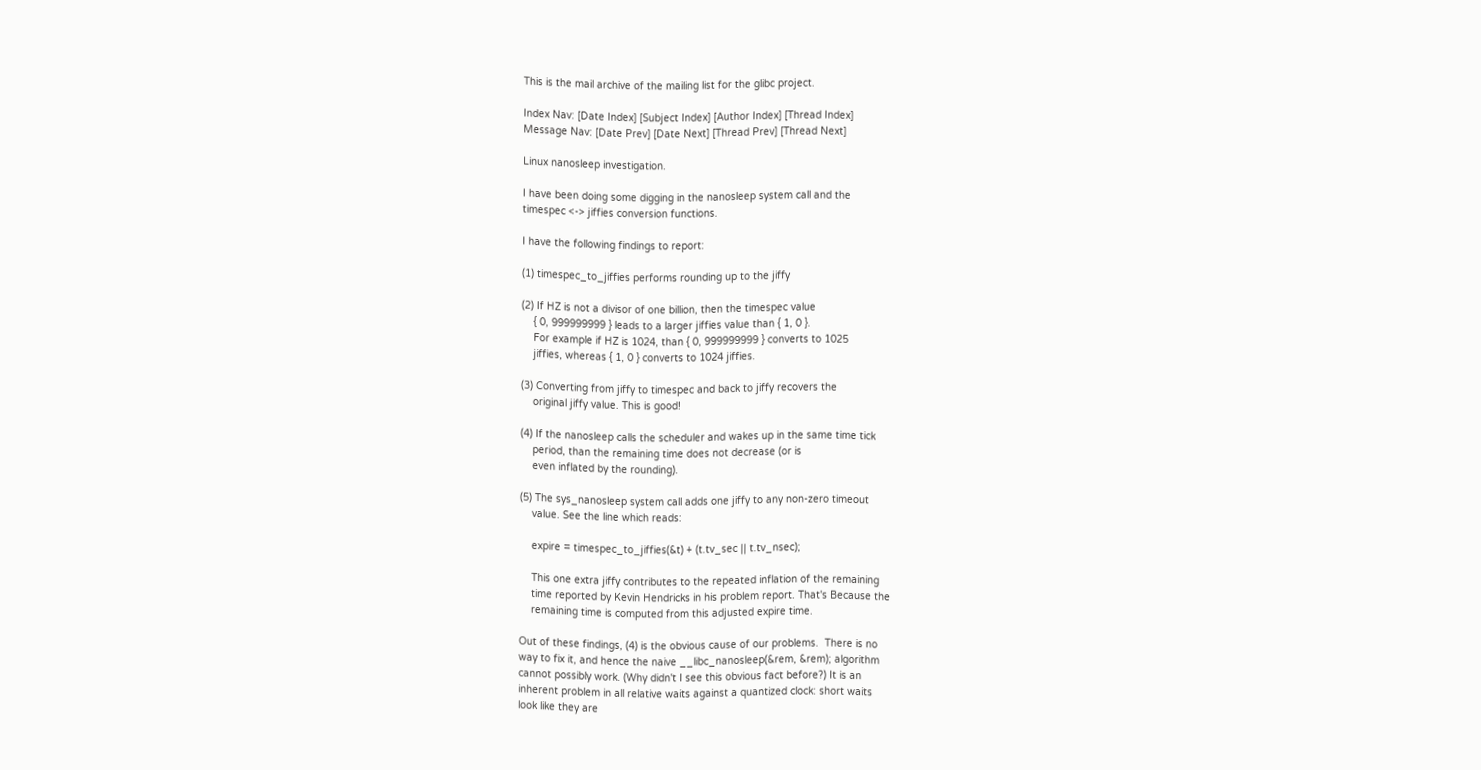This is the mail archive of the mailing list for the glibc project.

Index Nav: [Date Index] [Subject Index] [Author Index] [Thread Index]
Message Nav: [Date Prev] [Date Next] [Thread Prev] [Thread Next]

Linux nanosleep investigation.

I have been doing some digging in the nanosleep system call and the
timespec <-> jiffies conversion functions.

I have the following findings to report:

(1) timespec_to_jiffies performs rounding up to the jiffy

(2) If HZ is not a divisor of one billion, then the timespec value
    { 0, 999999999 } leads to a larger jiffies value than { 1, 0 }.
    For example if HZ is 1024, than { 0, 999999999 } converts to 1025
    jiffies, whereas { 1, 0 } converts to 1024 jiffies.

(3) Converting from jiffy to timespec and back to jiffy recovers the
    original jiffy value. This is good!

(4) If the nanosleep calls the scheduler and wakes up in the same time tick
    period, than the remaining time does not decrease (or is
    even inflated by the rounding).

(5) The sys_nanosleep system call adds one jiffy to any non-zero timeout
    value. See the line which reads:

    expire = timespec_to_jiffies(&t) + (t.tv_sec || t.tv_nsec);

    This one extra jiffy contributes to the repeated inflation of the remaining
    time reported by Kevin Hendricks in his problem report. That's Because the
    remaining time is computed from this adjusted expire time.

Out of these findings, (4) is the obvious cause of our problems.  There is no
way to fix it, and hence the naive __libc_nanosleep(&rem, &rem); algorithm
cannot possibly work. (Why didn't I see this obvious fact before?) It is an
inherent problem in all relative waits against a quantized clock: short waits
look like they are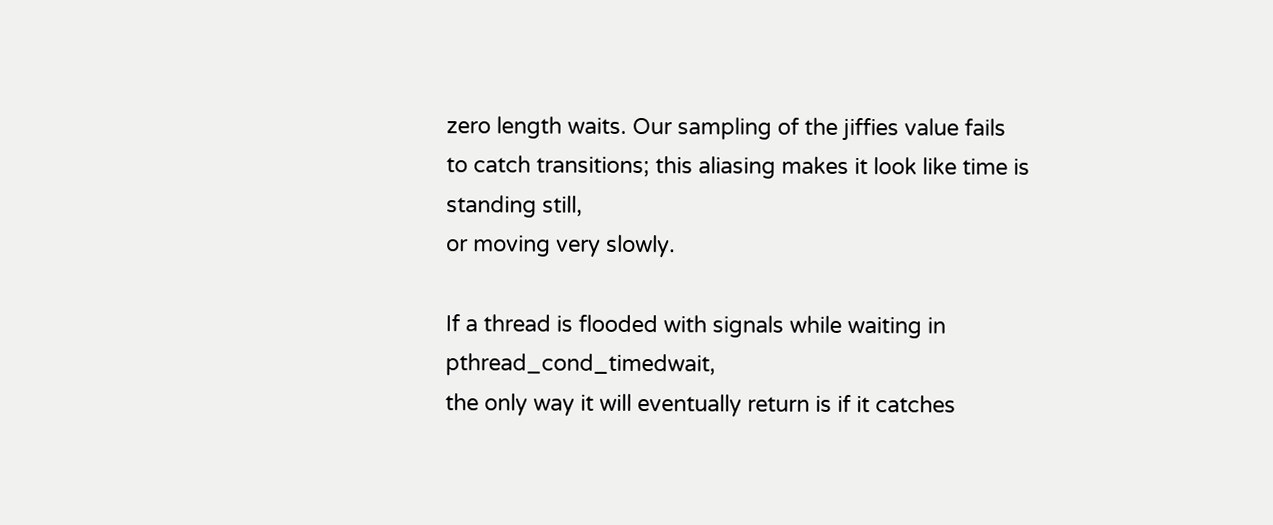zero length waits. Our sampling of the jiffies value fails
to catch transitions; this aliasing makes it look like time is standing still,
or moving very slowly.

If a thread is flooded with signals while waiting in pthread_cond_timedwait,
the only way it will eventually return is if it catches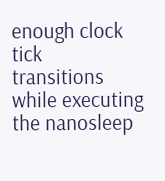enough clock tick
transitions while executing the nanosleep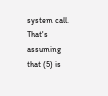system call. That's assuming
that (5) is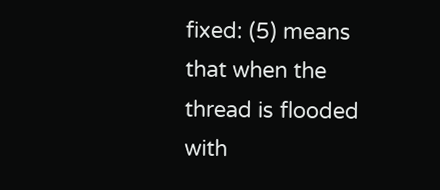fixed: (5) means that when the thread is flooded with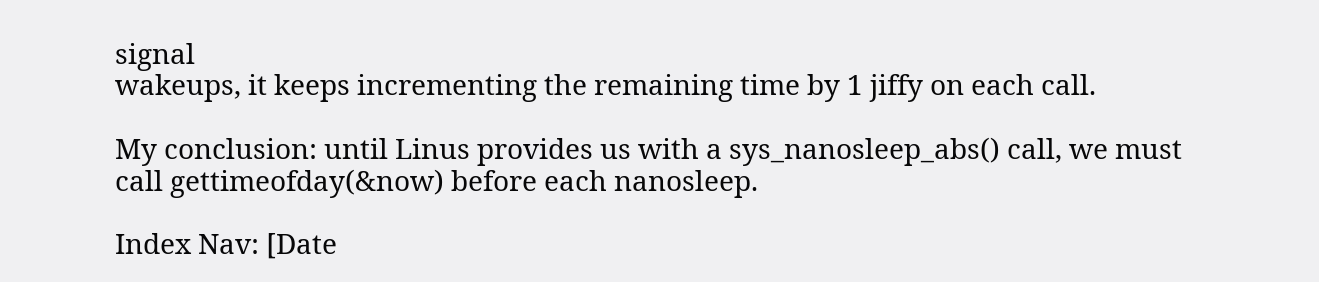signal
wakeups, it keeps incrementing the remaining time by 1 jiffy on each call.

My conclusion: until Linus provides us with a sys_nanosleep_abs() call, we must
call gettimeofday(&now) before each nanosleep.

Index Nav: [Date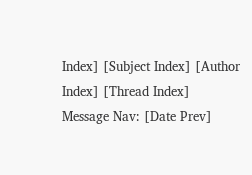Index] [Subject Index] [Author Index] [Thread Index]
Message Nav: [Date Prev]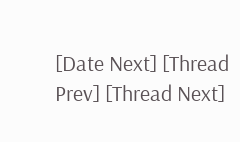[Date Next] [Thread Prev] [Thread Next]